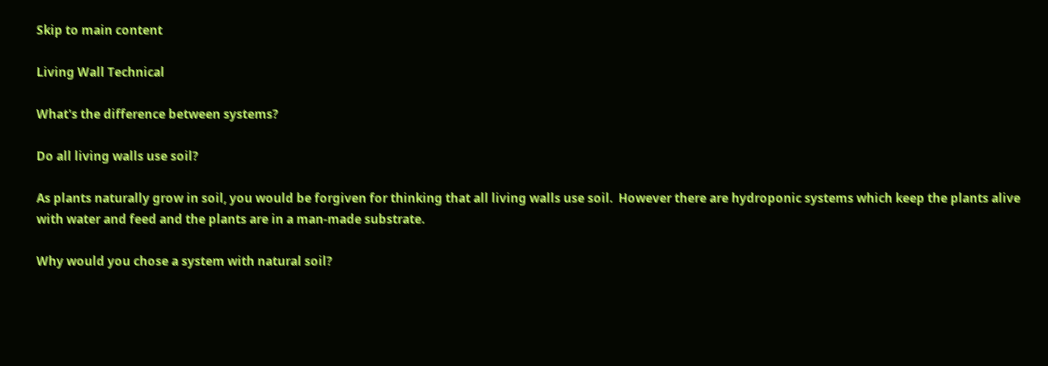Skip to main content

Living Wall Technical

What's the difference between systems?

Do all living walls use soil?

As plants naturally grow in soil, you would be forgiven for thinking that all living walls use soil.  However there are hydroponic systems which keep the plants alive with water and feed and the plants are in a man-made substrate.

Why would you chose a system with natural soil?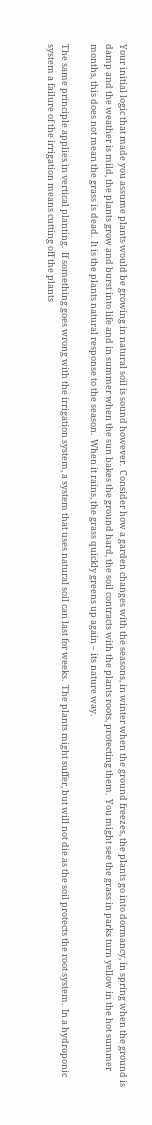Your initial logic that made you assume plants would be growing in natural soil is sound however.  Consider how a garden changes with the seasons, in winter when the ground freezes, the plants go into dormancy, in spring when the ground is damp and the weather is mild, the plants grow and burst into life and in summer when the sun bakes the ground hard, the soil contracts with the plants roots, protecting them.  You might see the grass in parks turn yellow in the hot summer months, this does not mean the grass is dead.  It is the plants natural response to the season.  When it rains, the grass quickly greens up again – its nature way.

The same principle applies in vertical planting.  If something goes wrong with the irrigation system, a system that uses natural soil can last for weeks.  The plants might suffer, but will not die as the soil protects the root system.  In a hydroponic system a failure of the irrigation means cutting off the plants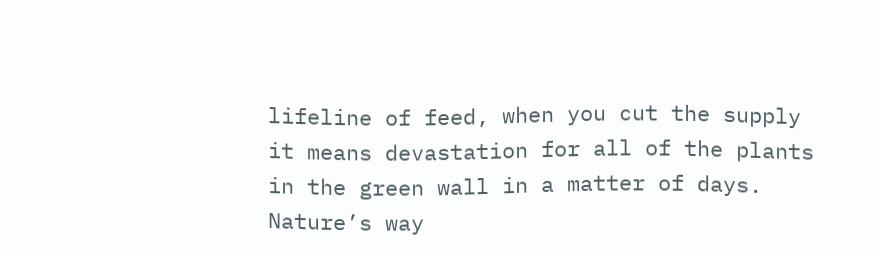lifeline of feed, when you cut the supply it means devastation for all of the plants in the green wall in a matter of days. Nature’s way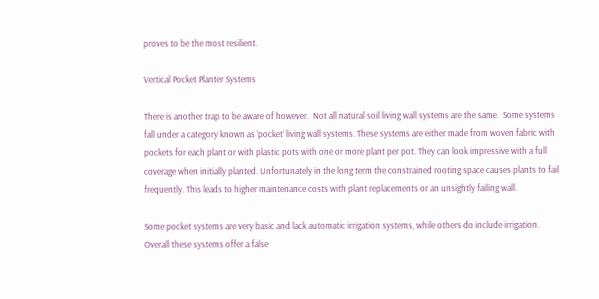proves to be the most resilient.

Vertical Pocket Planter Systems

There is another trap to be aware of however.  Not all natural soil living wall systems are the same.  Some systems fall under a category known as ‘pocket’ living wall systems. These systems are either made from woven fabric with pockets for each plant or with plastic pots with one or more plant per pot. They can look impressive with a full coverage when initially planted. Unfortunately in the long term the constrained rooting space causes plants to fail frequently. This leads to higher maintenance costs with plant replacements or an unsightly failing wall.

Some pocket systems are very basic and lack automatic irrigation systems, while others do include irrigation. Overall these systems offer a false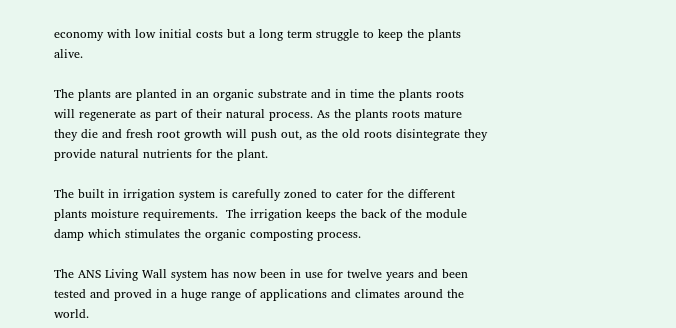economy with low initial costs but a long term struggle to keep the plants alive.

The plants are planted in an organic substrate and in time the plants roots will regenerate as part of their natural process. As the plants roots mature they die and fresh root growth will push out, as the old roots disintegrate they provide natural nutrients for the plant.

The built in irrigation system is carefully zoned to cater for the different plants moisture requirements.  The irrigation keeps the back of the module damp which stimulates the organic composting process.

The ANS Living Wall system has now been in use for twelve years and been tested and proved in a huge range of applications and climates around the world.